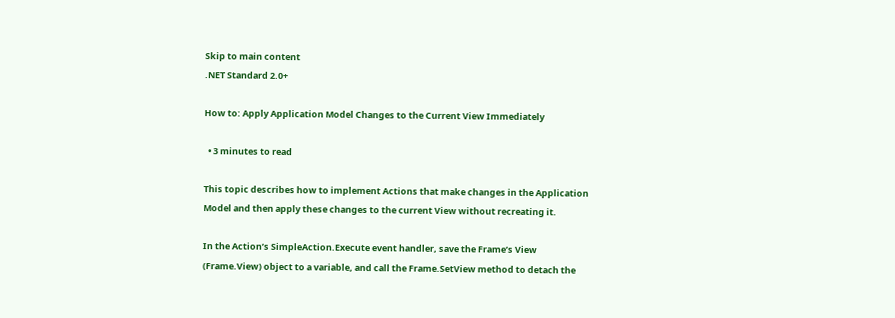Skip to main content
.NET Standard 2.0+

How to: Apply Application Model Changes to the Current View Immediately

  • 3 minutes to read

This topic describes how to implement Actions that make changes in the Application Model and then apply these changes to the current View without recreating it.

In the Action’s SimpleAction.Execute event handler, save the Frame’s View (Frame.View) object to a variable, and call the Frame.SetView method to detach the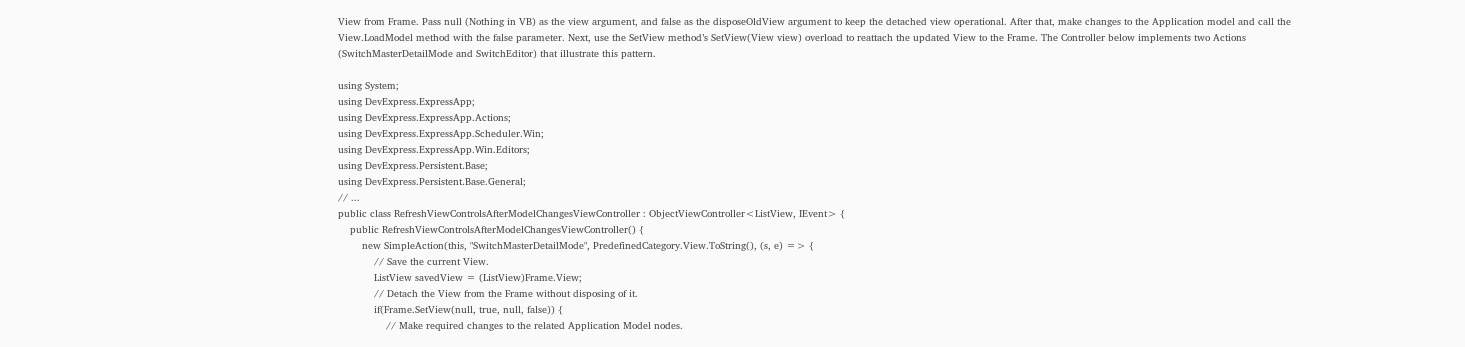View from Frame. Pass null (Nothing in VB) as the view argument, and false as the disposeOldView argument to keep the detached view operational. After that, make changes to the Application model and call the View.LoadModel method with the false parameter. Next, use the SetView method’s SetView(View view) overload to reattach the updated View to the Frame. The Controller below implements two Actions (SwitchMasterDetailMode and SwitchEditor) that illustrate this pattern.

using System;
using DevExpress.ExpressApp;
using DevExpress.ExpressApp.Actions;
using DevExpress.ExpressApp.Scheduler.Win;
using DevExpress.ExpressApp.Win.Editors;
using DevExpress.Persistent.Base;
using DevExpress.Persistent.Base.General;
// ...
public class RefreshViewControlsAfterModelChangesViewController : ObjectViewController<ListView, IEvent> {
    public RefreshViewControlsAfterModelChangesViewController() {
        new SimpleAction(this, "SwitchMasterDetailMode", PredefinedCategory.View.ToString(), (s, e) => {
            // Save the current View.
            ListView savedView = (ListView)Frame.View;
            // Detach the View from the Frame without disposing of it.
            if(Frame.SetView(null, true, null, false)) {
                // Make required changes to the related Application Model nodes.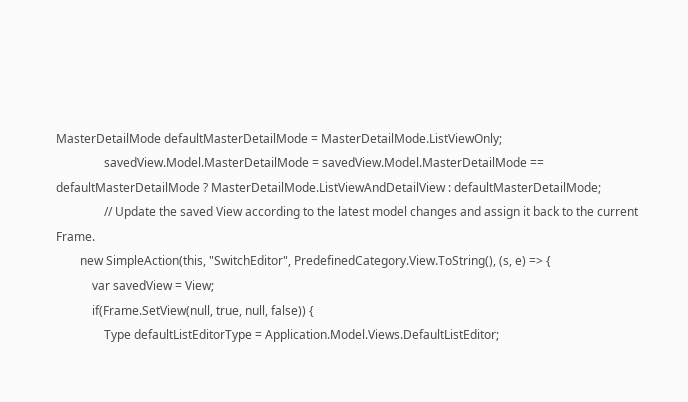MasterDetailMode defaultMasterDetailMode = MasterDetailMode.ListViewOnly;
                savedView.Model.MasterDetailMode = savedView.Model.MasterDetailMode == defaultMasterDetailMode ? MasterDetailMode.ListViewAndDetailView : defaultMasterDetailMode;
                // Update the saved View according to the latest model changes and assign it back to the current Frame.
        new SimpleAction(this, "SwitchEditor", PredefinedCategory.View.ToString(), (s, e) => {
            var savedView = View;
            if(Frame.SetView(null, true, null, false)) {
                Type defaultListEditorType = Application.Model.Views.DefaultListEditor;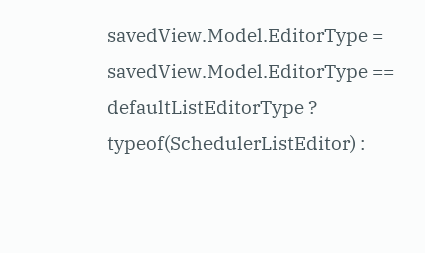savedView.Model.EditorType = savedView.Model.EditorType == defaultListEditorType ? typeof(SchedulerListEditor) :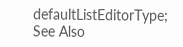defaultListEditorType;
See Also